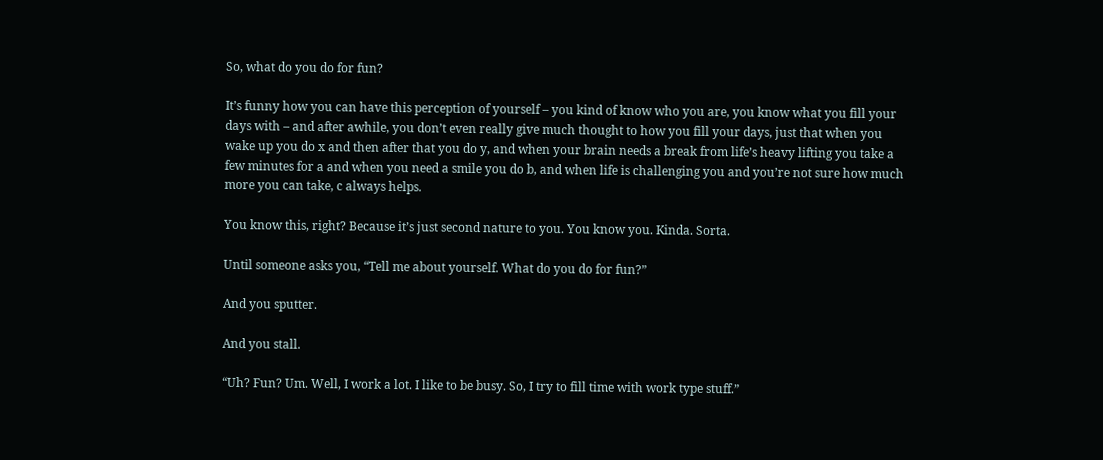So, what do you do for fun?

It’s funny how you can have this perception of yourself – you kind of know who you are, you know what you fill your days with – and after awhile, you don’t even really give much thought to how you fill your days, just that when you wake up you do x and then after that you do y, and when your brain needs a break from life’s heavy lifting you take a few minutes for a and when you need a smile you do b, and when life is challenging you and you’re not sure how much more you can take, c always helps.

You know this, right? Because it’s just second nature to you. You know you. Kinda. Sorta.

Until someone asks you, “Tell me about yourself. What do you do for fun?”

And you sputter.

And you stall.

“Uh? Fun? Um. Well, I work a lot. I like to be busy. So, I try to fill time with work type stuff.”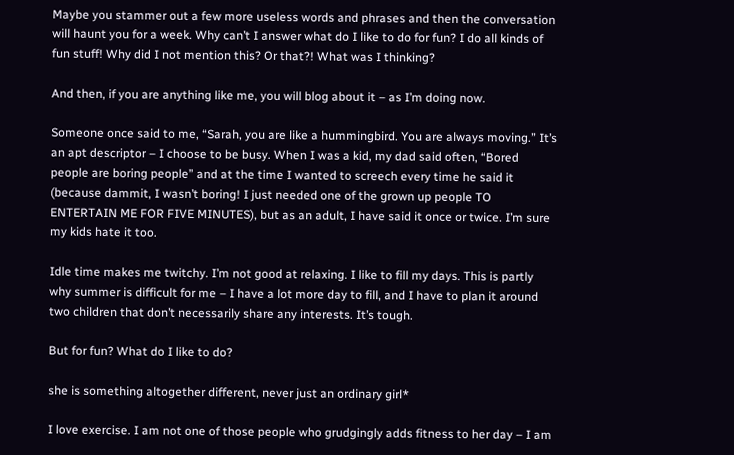Maybe you stammer out a few more useless words and phrases and then the conversation will haunt you for a week. Why can’t I answer what do I like to do for fun? I do all kinds of fun stuff! Why did I not mention this? Or that?! What was I thinking?

And then, if you are anything like me, you will blog about it – as I’m doing now.

Someone once said to me, “Sarah, you are like a hummingbird. You are always moving.” It’s an apt descriptor – I choose to be busy. When I was a kid, my dad said often, “Bored people are boring people” and at the time I wanted to screech every time he said it (because dammit, I wasn’t boring! I just needed one of the grown up people TO ENTERTAIN ME FOR FIVE MINUTES), but as an adult, I have said it once or twice. I’m sure my kids hate it too.

Idle time makes me twitchy. I’m not good at relaxing. I like to fill my days. This is partly why summer is difficult for me – I have a lot more day to fill, and I have to plan it around two children that don’t necessarily share any interests. It’s tough.

But for fun? What do I like to do?

she is something altogether different, never just an ordinary girl*

I love exercise. I am not one of those people who grudgingly adds fitness to her day – I am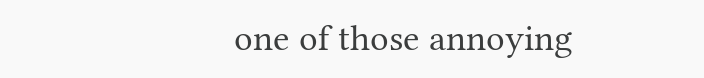one of those annoying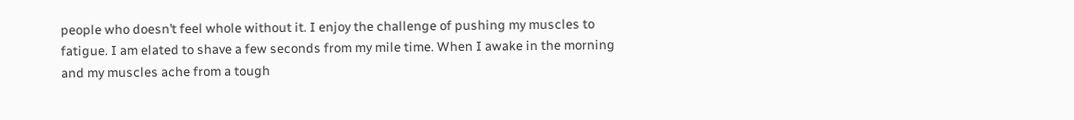people who doesn’t feel whole without it. I enjoy the challenge of pushing my muscles to fatigue. I am elated to shave a few seconds from my mile time. When I awake in the morning and my muscles ache from a tough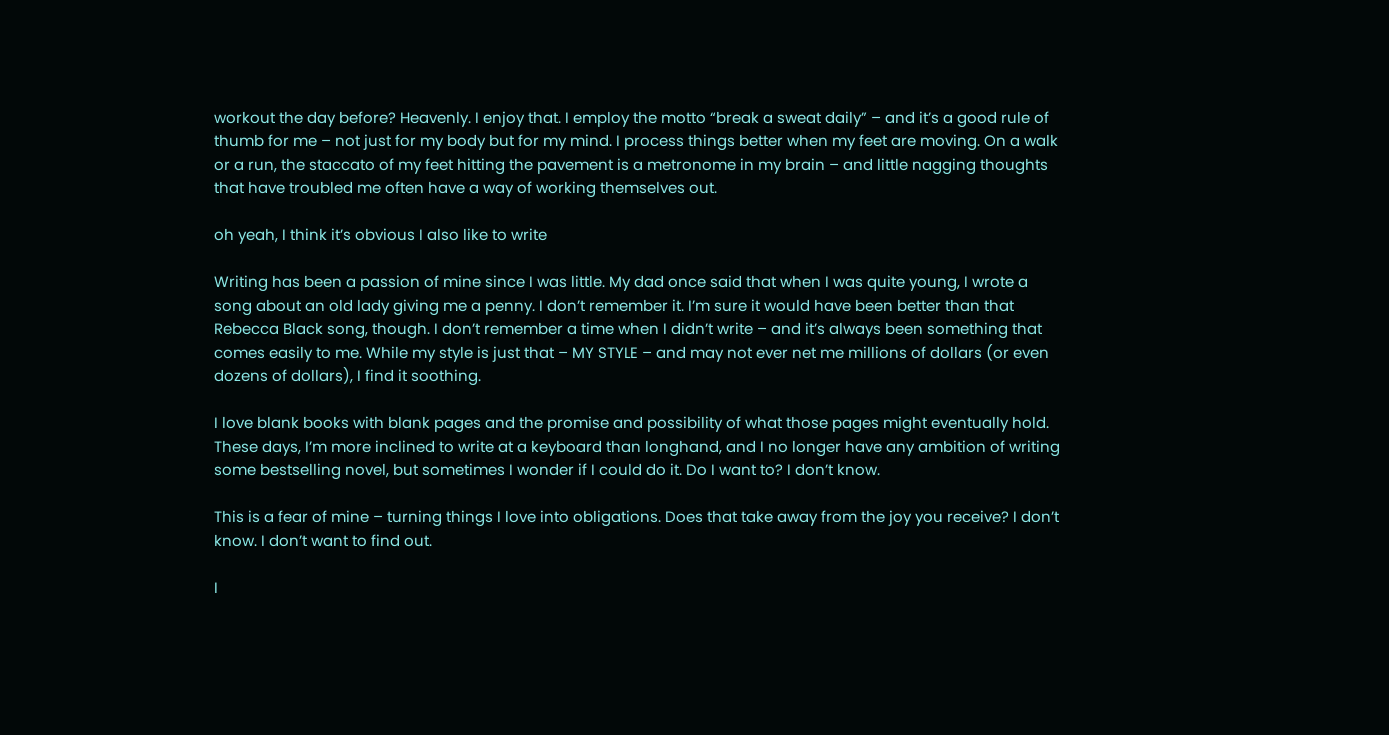workout the day before? Heavenly. I enjoy that. I employ the motto “break a sweat daily” – and it’s a good rule of thumb for me – not just for my body but for my mind. I process things better when my feet are moving. On a walk or a run, the staccato of my feet hitting the pavement is a metronome in my brain – and little nagging thoughts that have troubled me often have a way of working themselves out.

oh yeah, I think it’s obvious I also like to write

Writing has been a passion of mine since I was little. My dad once said that when I was quite young, I wrote a song about an old lady giving me a penny. I don’t remember it. I’m sure it would have been better than that Rebecca Black song, though. I don’t remember a time when I didn’t write – and it’s always been something that comes easily to me. While my style is just that – MY STYLE – and may not ever net me millions of dollars (or even dozens of dollars), I find it soothing.

I love blank books with blank pages and the promise and possibility of what those pages might eventually hold. These days, I’m more inclined to write at a keyboard than longhand, and I no longer have any ambition of writing some bestselling novel, but sometimes I wonder if I could do it. Do I want to? I don’t know.

This is a fear of mine – turning things I love into obligations. Does that take away from the joy you receive? I don’t know. I don’t want to find out.

I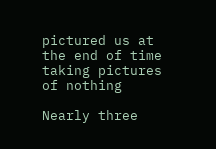pictured us at the end of time taking pictures of nothing

Nearly three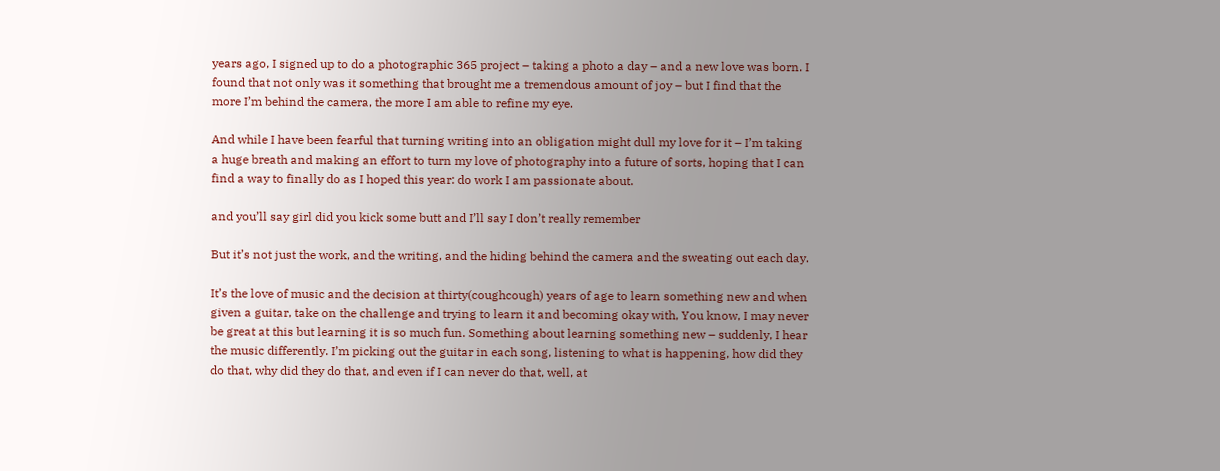years ago, I signed up to do a photographic 365 project – taking a photo a day – and a new love was born. I found that not only was it something that brought me a tremendous amount of joy – but I find that the more I’m behind the camera, the more I am able to refine my eye.

And while I have been fearful that turning writing into an obligation might dull my love for it – I’m taking a huge breath and making an effort to turn my love of photography into a future of sorts, hoping that I can find a way to finally do as I hoped this year: do work I am passionate about.

and you’ll say girl did you kick some butt and I’ll say I don’t really remember

But it’s not just the work, and the writing, and the hiding behind the camera and the sweating out each day.

It’s the love of music and the decision at thirty(coughcough) years of age to learn something new and when given a guitar, take on the challenge and trying to learn it and becoming okay with, You know, I may never be great at this but learning it is so much fun. Something about learning something new – suddenly, I hear the music differently. I’m picking out the guitar in each song, listening to what is happening, how did they do that, why did they do that, and even if I can never do that, well, at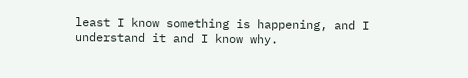least I know something is happening, and I understand it and I know why.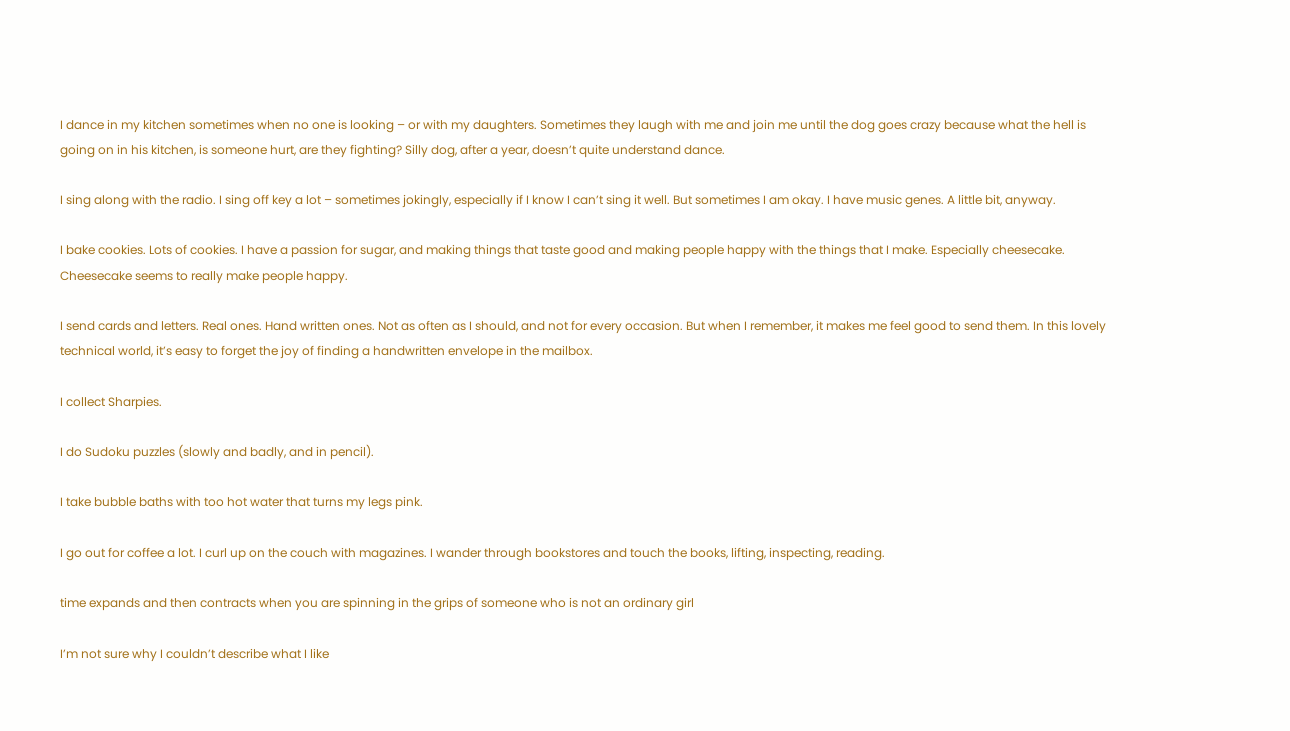I dance in my kitchen sometimes when no one is looking – or with my daughters. Sometimes they laugh with me and join me until the dog goes crazy because what the hell is going on in his kitchen, is someone hurt, are they fighting? Silly dog, after a year, doesn’t quite understand dance.

I sing along with the radio. I sing off key a lot – sometimes jokingly, especially if I know I can’t sing it well. But sometimes I am okay. I have music genes. A little bit, anyway.

I bake cookies. Lots of cookies. I have a passion for sugar, and making things that taste good and making people happy with the things that I make. Especially cheesecake. Cheesecake seems to really make people happy.

I send cards and letters. Real ones. Hand written ones. Not as often as I should, and not for every occasion. But when I remember, it makes me feel good to send them. In this lovely technical world, it’s easy to forget the joy of finding a handwritten envelope in the mailbox.

I collect Sharpies.

I do Sudoku puzzles (slowly and badly, and in pencil).

I take bubble baths with too hot water that turns my legs pink.

I go out for coffee a lot. I curl up on the couch with magazines. I wander through bookstores and touch the books, lifting, inspecting, reading.

time expands and then contracts when you are spinning in the grips of someone who is not an ordinary girl

I’m not sure why I couldn’t describe what I like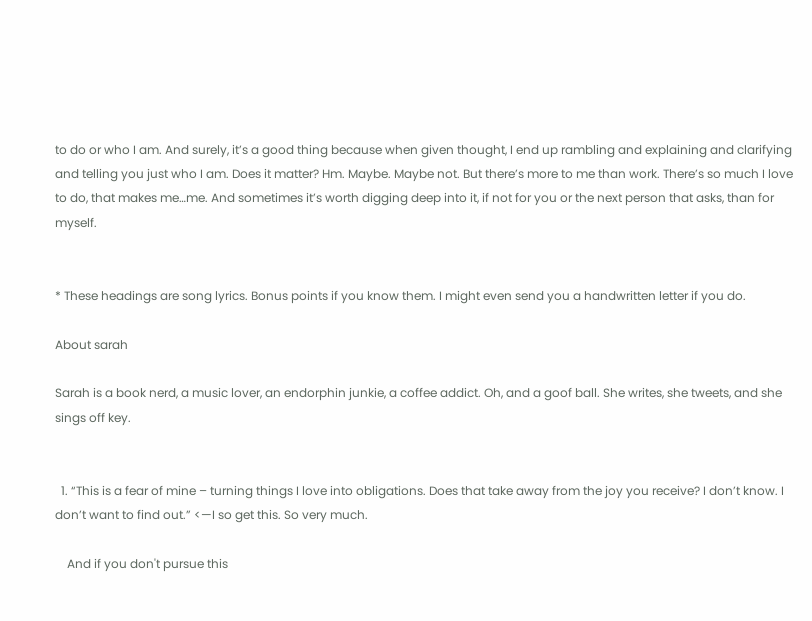to do or who I am. And surely, it’s a good thing because when given thought, I end up rambling and explaining and clarifying and telling you just who I am. Does it matter? Hm. Maybe. Maybe not. But there’s more to me than work. There’s so much I love to do, that makes me…me. And sometimes it’s worth digging deep into it, if not for you or the next person that asks, than for myself.


* These headings are song lyrics. Bonus points if you know them. I might even send you a handwritten letter if you do.

About sarah

Sarah is a book nerd, a music lover, an endorphin junkie, a coffee addict. Oh, and a goof ball. She writes, she tweets, and she sings off key.


  1. “This is a fear of mine – turning things I love into obligations. Does that take away from the joy you receive? I don’t know. I don’t want to find out.” <—I so get this. So very much.

    And if you don't pursue this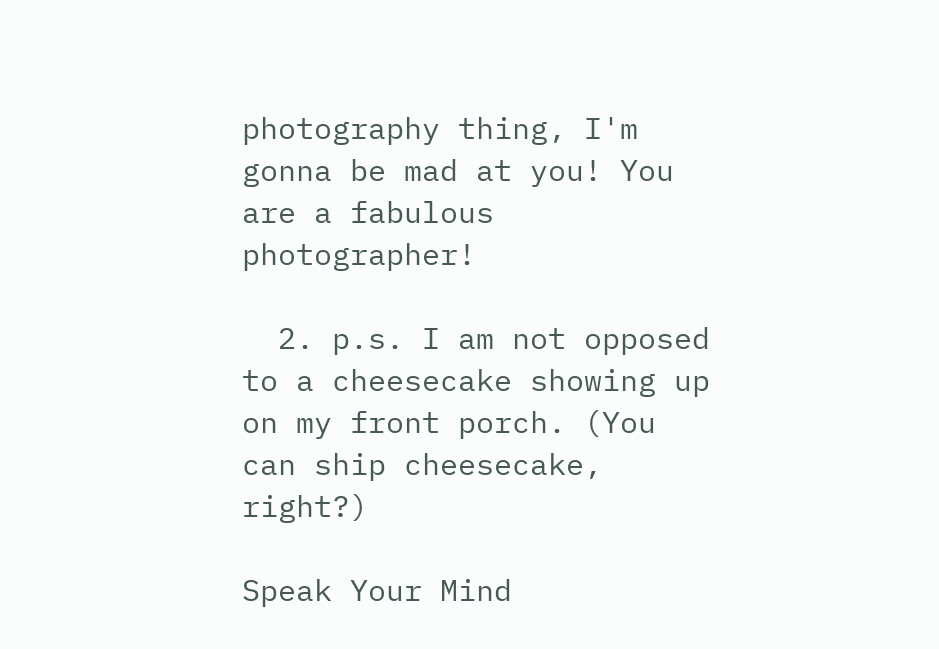photography thing, I'm gonna be mad at you! You are a fabulous photographer!

  2. p.s. I am not opposed to a cheesecake showing up on my front porch. (You can ship cheesecake, right?)

Speak Your Mind